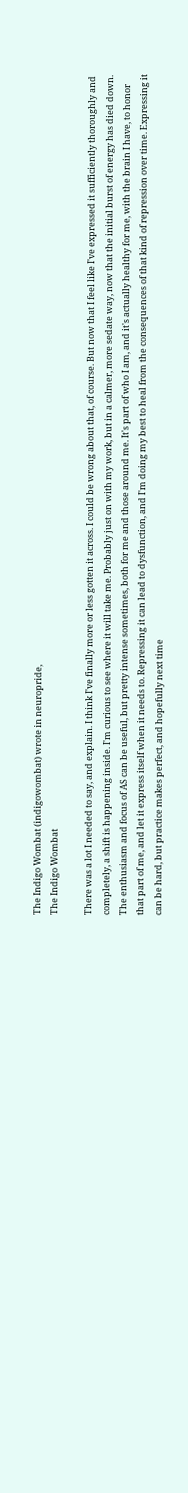The Indigo Wombat (indigowombat) wrote in neuropride,
The Indigo Wombat

There was a lot I needed to say, and explain. I think I've finally more or less gotten it across. I could be wrong about that, of course. But now that I feel like I've expressed it sufficiently thoroughly and completely, a shift is happening inside. I'm curious to see where it will take me. Probably just on with my work, but in a calmer, more sedate way, now that the initial burst of energy has died down. The enthusiasm and focus of AS can be useful, but pretty intense sometimes, both for me and those around me. It's part of who I am, and it's actually healthy for me, with the brain I have, to honor that part of me, and let it express itself when it needs to. Repressing it can lead to dysfunction, and I'm doing my best to heal from the consequences of that kind of repression over time. Expressing it can be hard, but practice makes perfect, and hopefully next time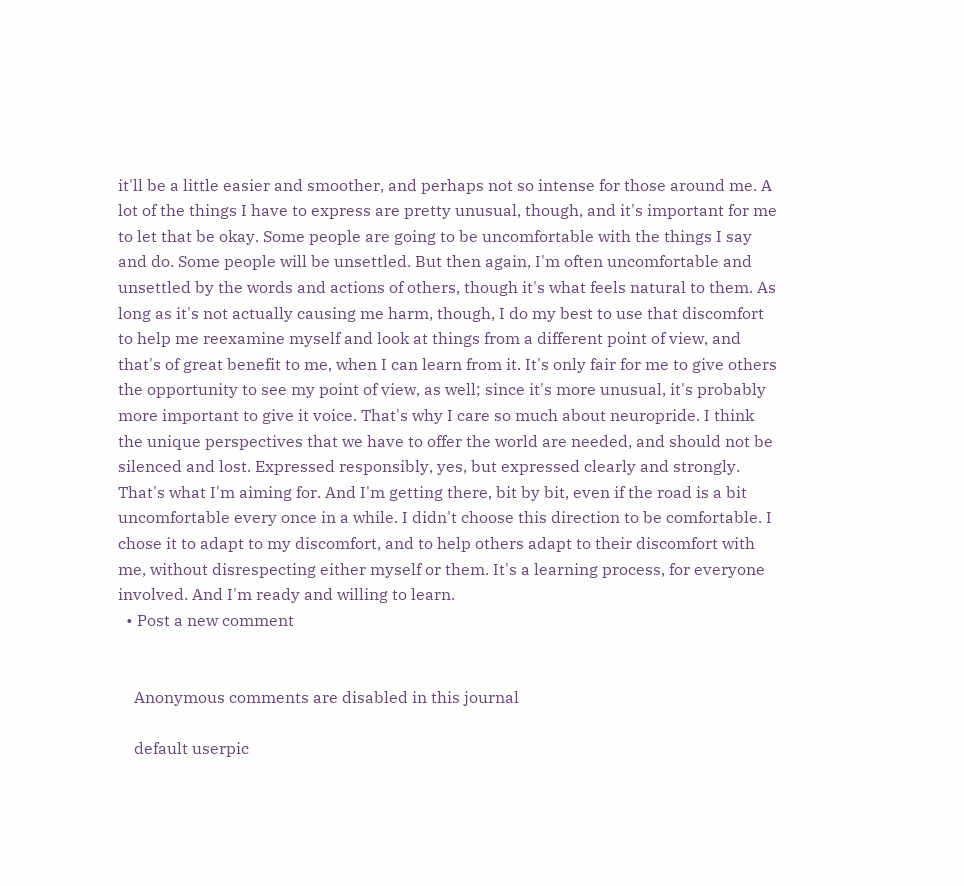it'll be a little easier and smoother, and perhaps not so intense for those around me. A lot of the things I have to express are pretty unusual, though, and it's important for me to let that be okay. Some people are going to be uncomfortable with the things I say and do. Some people will be unsettled. But then again, I'm often uncomfortable and unsettled by the words and actions of others, though it's what feels natural to them. As long as it's not actually causing me harm, though, I do my best to use that discomfort to help me reexamine myself and look at things from a different point of view, and that's of great benefit to me, when I can learn from it. It's only fair for me to give others the opportunity to see my point of view, as well; since it's more unusual, it's probably more important to give it voice. That's why I care so much about neuropride. I think the unique perspectives that we have to offer the world are needed, and should not be silenced and lost. Expressed responsibly, yes, but expressed clearly and strongly. That's what I'm aiming for. And I'm getting there, bit by bit, even if the road is a bit uncomfortable every once in a while. I didn't choose this direction to be comfortable. I chose it to adapt to my discomfort, and to help others adapt to their discomfort with me, without disrespecting either myself or them. It's a learning process, for everyone involved. And I'm ready and willing to learn.
  • Post a new comment


    Anonymous comments are disabled in this journal

    default userpic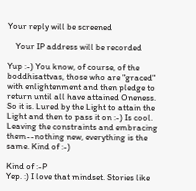Your reply will be screened

    Your IP address will be recorded

Yup :-) You know, of course, of the boddhisattvas, those who are "graced" with enlightenment and then pledge to return until all have attained Oneness. So it is. Lured by the Light to attain the Light and then to pass it on :-) Is cool. Leaving the constraints and embracing them--nothing new, everything is the same. Kind of :-)

Kind of :-P
Yep. :) I love that mindset. Stories like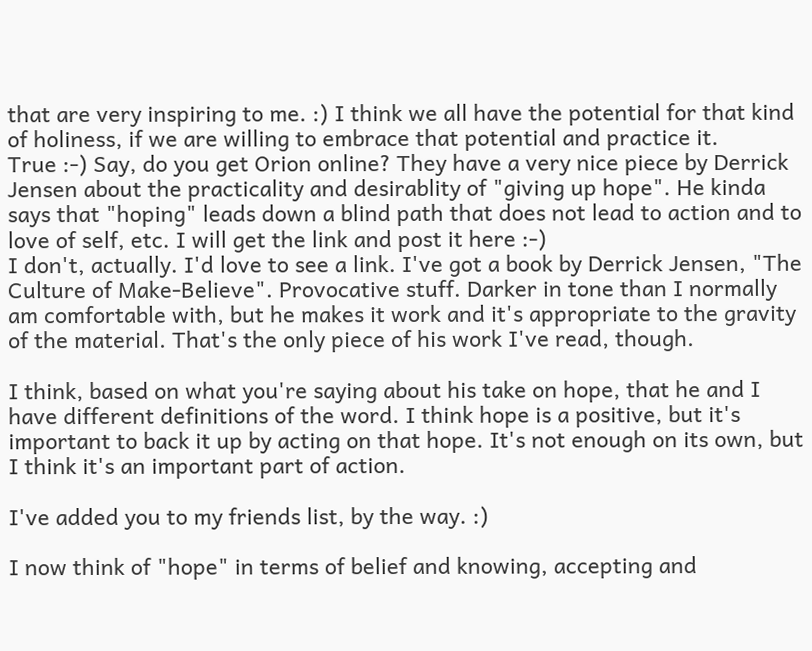that are very inspiring to me. :) I think we all have the potential for that kind of holiness, if we are willing to embrace that potential and practice it.
True :-) Say, do you get Orion online? They have a very nice piece by Derrick Jensen about the practicality and desirablity of "giving up hope". He kinda says that "hoping" leads down a blind path that does not lead to action and to love of self, etc. I will get the link and post it here :-)
I don't, actually. I'd love to see a link. I've got a book by Derrick Jensen, "The Culture of Make-Believe". Provocative stuff. Darker in tone than I normally am comfortable with, but he makes it work and it's appropriate to the gravity of the material. That's the only piece of his work I've read, though.

I think, based on what you're saying about his take on hope, that he and I have different definitions of the word. I think hope is a positive, but it's important to back it up by acting on that hope. It's not enough on its own, but I think it's an important part of action.

I've added you to my friends list, by the way. :)

I now think of "hope" in terms of belief and knowing, accepting and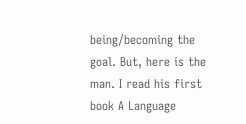being/becoming the goal. But, here is the man. I read his first book A Language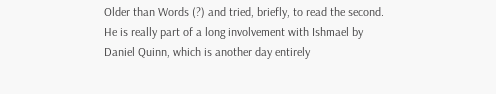Older than Words (?) and tried, briefly, to read the second. He is really part of a long involvement with Ishmael by Daniel Quinn, which is another day entirely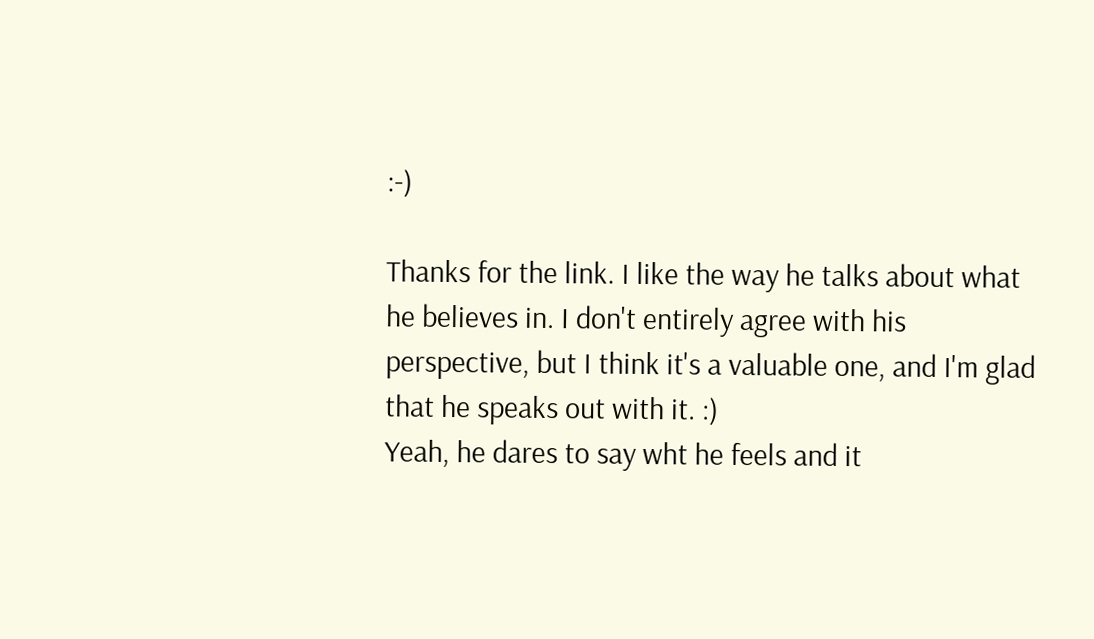:-)

Thanks for the link. I like the way he talks about what he believes in. I don't entirely agree with his perspective, but I think it's a valuable one, and I'm glad that he speaks out with it. :)
Yeah, he dares to say wht he feels and it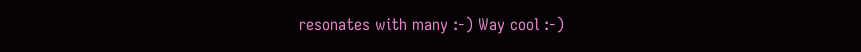resonates with many :-) Way cool :-)